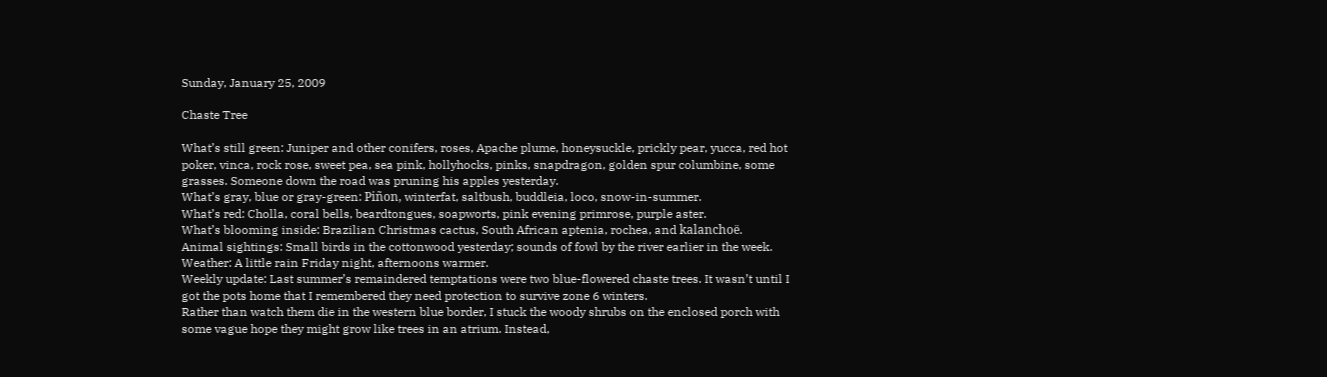Sunday, January 25, 2009

Chaste Tree

What’s still green: Juniper and other conifers, roses, Apache plume, honeysuckle, prickly pear, yucca, red hot poker, vinca, rock rose, sweet pea, sea pink, hollyhocks, pinks, snapdragon, golden spur columbine, some grasses. Someone down the road was pruning his apples yesterday.
What’s gray, blue or gray-green: Piñon, winterfat, saltbush, buddleia, loco, snow-in-summer.
What’s red: Cholla, coral bells, beardtongues, soapworts, pink evening primrose, purple aster.
What’s blooming inside: Brazilian Christmas cactus, South African aptenia, rochea, and kalanchoë.
Animal sightings: Small birds in the cottonwood yesterday; sounds of fowl by the river earlier in the week.
Weather: A little rain Friday night, afternoons warmer.
Weekly update: Last summer’s remaindered temptations were two blue-flowered chaste trees. It wasn’t until I got the pots home that I remembered they need protection to survive zone 6 winters.
Rather than watch them die in the western blue border, I stuck the woody shrubs on the enclosed porch with some vague hope they might grow like trees in an atrium. Instead,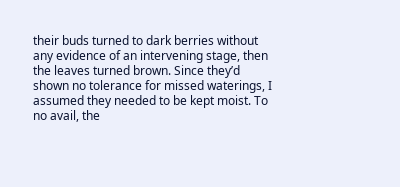their buds turned to dark berries without any evidence of an intervening stage, then the leaves turned brown. Since they’d shown no tolerance for missed waterings, I assumed they needed to be kept moist. To no avail, the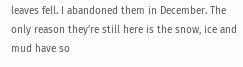leaves fell. I abandoned them in December. The only reason they’re still here is the snow, ice and mud have so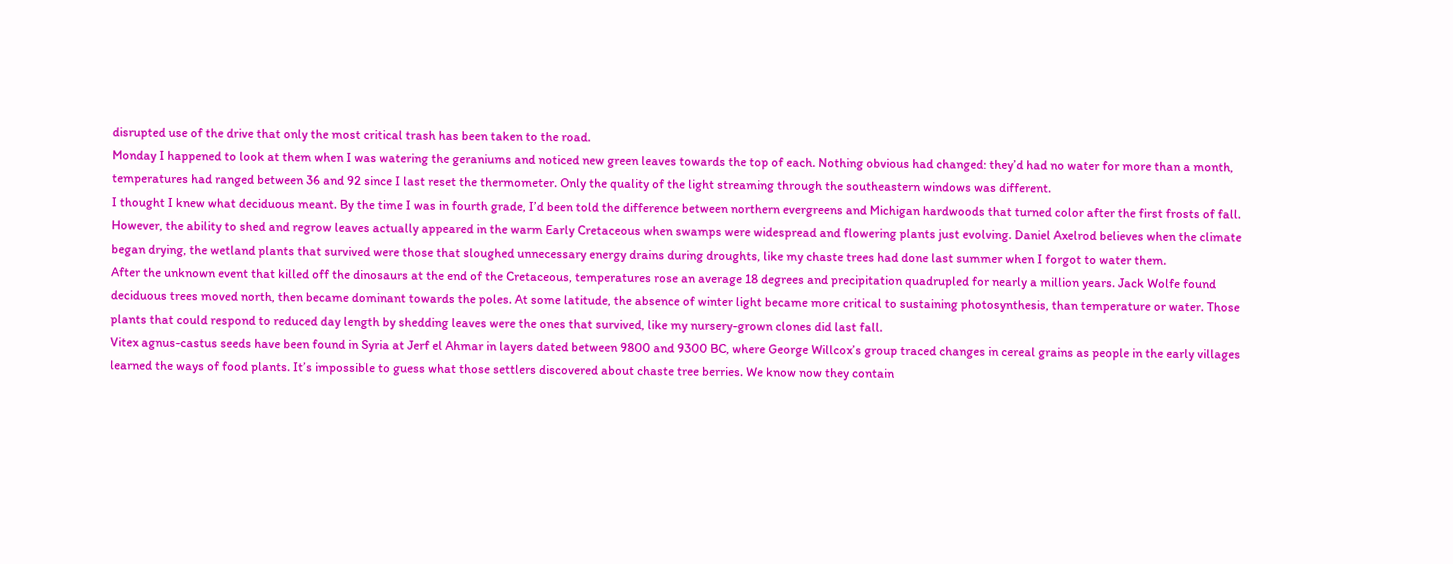disrupted use of the drive that only the most critical trash has been taken to the road.
Monday I happened to look at them when I was watering the geraniums and noticed new green leaves towards the top of each. Nothing obvious had changed: they’d had no water for more than a month, temperatures had ranged between 36 and 92 since I last reset the thermometer. Only the quality of the light streaming through the southeastern windows was different.
I thought I knew what deciduous meant. By the time I was in fourth grade, I’d been told the difference between northern evergreens and Michigan hardwoods that turned color after the first frosts of fall. However, the ability to shed and regrow leaves actually appeared in the warm Early Cretaceous when swamps were widespread and flowering plants just evolving. Daniel Axelrod believes when the climate began drying, the wetland plants that survived were those that sloughed unnecessary energy drains during droughts, like my chaste trees had done last summer when I forgot to water them.
After the unknown event that killed off the dinosaurs at the end of the Cretaceous, temperatures rose an average 18 degrees and precipitation quadrupled for nearly a million years. Jack Wolfe found deciduous trees moved north, then became dominant towards the poles. At some latitude, the absence of winter light became more critical to sustaining photosynthesis, than temperature or water. Those plants that could respond to reduced day length by shedding leaves were the ones that survived, like my nursery-grown clones did last fall.
Vitex agnus-castus seeds have been found in Syria at Jerf el Ahmar in layers dated between 9800 and 9300 BC, where George Willcox’s group traced changes in cereal grains as people in the early villages learned the ways of food plants. It’s impossible to guess what those settlers discovered about chaste tree berries. We know now they contain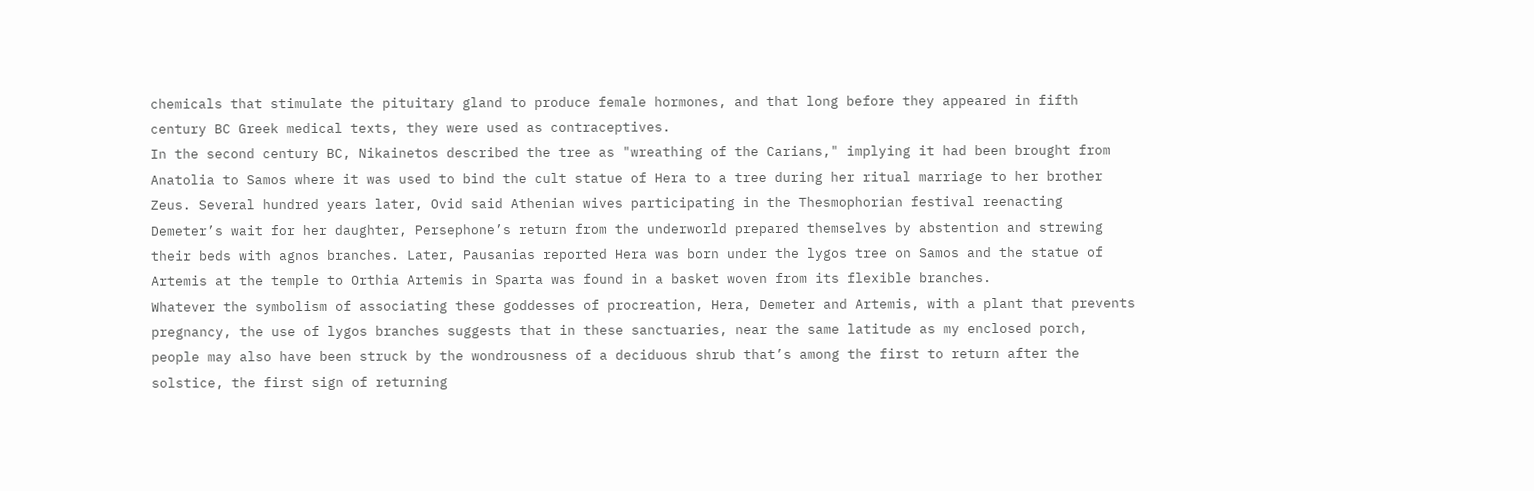chemicals that stimulate the pituitary gland to produce female hormones, and that long before they appeared in fifth century BC Greek medical texts, they were used as contraceptives.
In the second century BC, Nikainetos described the tree as "wreathing of the Carians," implying it had been brought from Anatolia to Samos where it was used to bind the cult statue of Hera to a tree during her ritual marriage to her brother Zeus. Several hundred years later, Ovid said Athenian wives participating in the Thesmophorian festival reenacting Demeter’s wait for her daughter, Persephone’s return from the underworld prepared themselves by abstention and strewing their beds with agnos branches. Later, Pausanias reported Hera was born under the lygos tree on Samos and the statue of Artemis at the temple to Orthia Artemis in Sparta was found in a basket woven from its flexible branches.
Whatever the symbolism of associating these goddesses of procreation, Hera, Demeter and Artemis, with a plant that prevents pregnancy, the use of lygos branches suggests that in these sanctuaries, near the same latitude as my enclosed porch, people may also have been struck by the wondrousness of a deciduous shrub that’s among the first to return after the solstice, the first sign of returning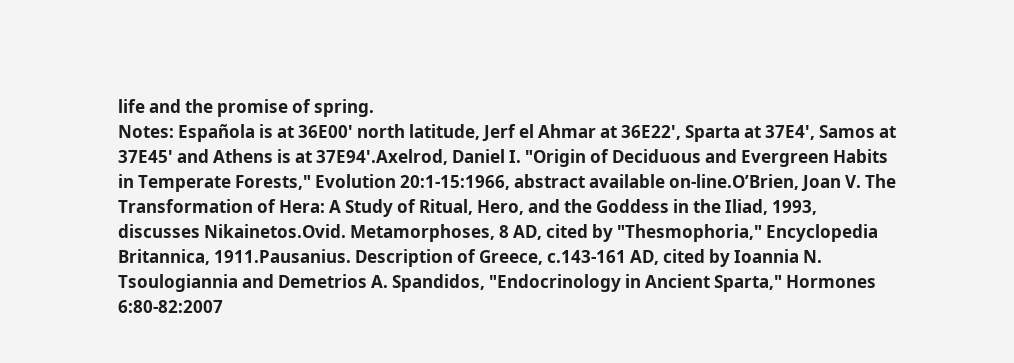life and the promise of spring.
Notes: Española is at 36E00' north latitude, Jerf el Ahmar at 36E22', Sparta at 37E4', Samos at 37E45' and Athens is at 37E94'.Axelrod, Daniel I. "Origin of Deciduous and Evergreen Habits in Temperate Forests," Evolution 20:1-15:1966, abstract available on-line.O’Brien, Joan V. The Transformation of Hera: A Study of Ritual, Hero, and the Goddess in the Iliad, 1993, discusses Nikainetos.Ovid. Metamorphoses, 8 AD, cited by "Thesmophoria," Encyclopedia Britannica, 1911.Pausanius. Description of Greece, c.143-161 AD, cited by Ioannia N. Tsoulogiannia and Demetrios A. Spandidos, "Endocrinology in Ancient Sparta," Hormones 6:80-82:2007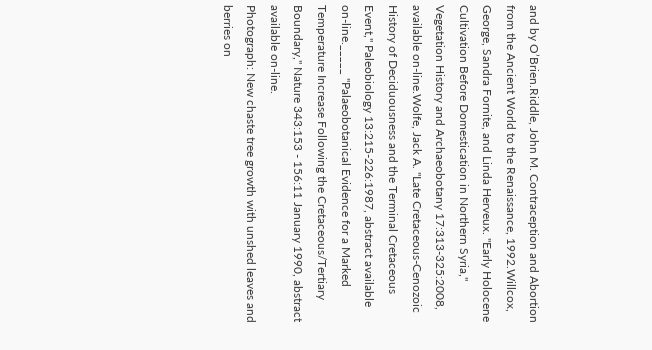and by O’Brien.Riddle, John M. Contraception and Abortion from the Ancient World to the Renaissance, 1992.Willcox, George, Sandra Fornite, and Linda Herveux. "Early Holocene Cultivation Before Domestication in Northern Syria," Vegetation History and Archaeobotany 17:313-325:2008, available on-line.Wolfe, Jack A. "Late Cretaceous-Cenozoic History of Deciduousness and the Terminal Cretaceous Event," Paleobiology 13:215-226:1987, abstract available on-line._____ "Palaeobotanical Evidence for a Marked Temperature Increase Following the Cretaceous/Tertiary Boundary," Nature 343:153 - 156:11 January 1990, abstract available on-line.
Photograph: New chaste tree growth with unshed leaves and berries on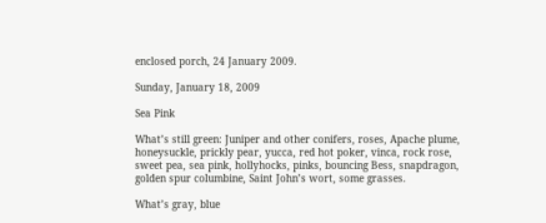enclosed porch, 24 January 2009.

Sunday, January 18, 2009

Sea Pink

What’s still green: Juniper and other conifers, roses, Apache plume, honeysuckle, prickly pear, yucca, red hot poker, vinca, rock rose, sweet pea, sea pink, hollyhocks, pinks, bouncing Bess, snapdragon, golden spur columbine, Saint John’s wort, some grasses.

What’s gray, blue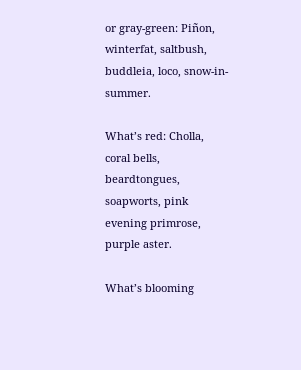or gray-green: Piñon, winterfat, saltbush, buddleia, loco, snow-in-summer.

What’s red: Cholla, coral bells, beardtongues, soapworts, pink evening primrose, purple aster.

What’s blooming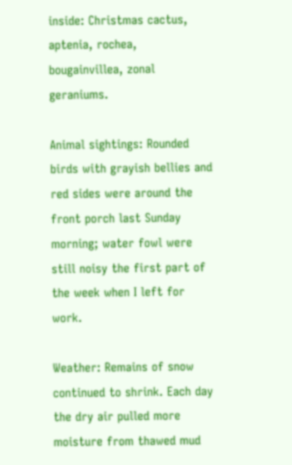inside: Christmas cactus, aptenia, rochea, bougainvillea, zonal geraniums.

Animal sightings: Rounded birds with grayish bellies and red sides were around the front porch last Sunday morning; water fowl were still noisy the first part of the week when I left for work.

Weather: Remains of snow continued to shrink. Each day the dry air pulled more moisture from thawed mud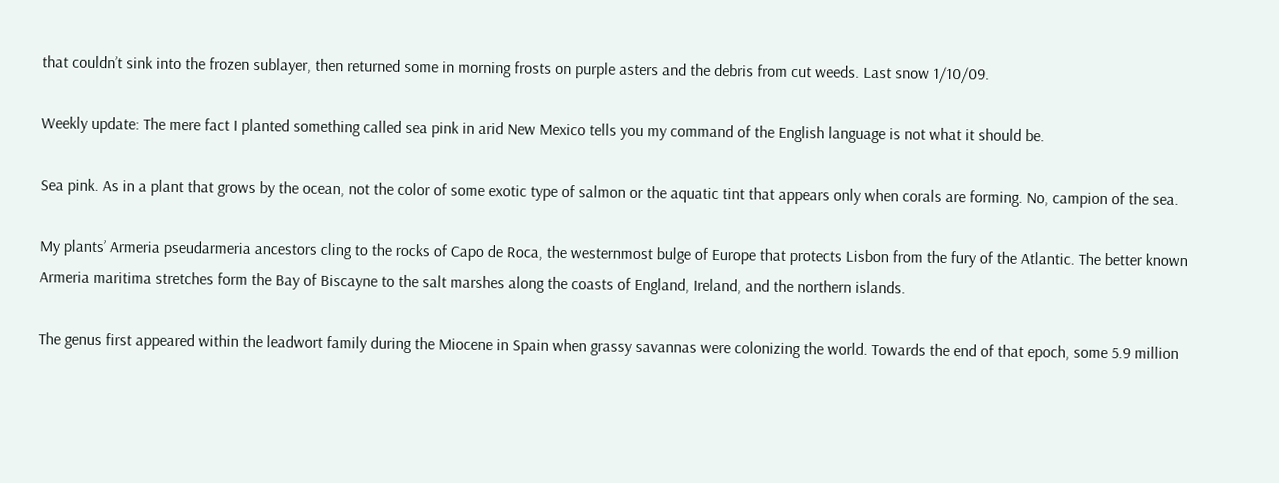that couldn’t sink into the frozen sublayer, then returned some in morning frosts on purple asters and the debris from cut weeds. Last snow 1/10/09.

Weekly update: The mere fact I planted something called sea pink in arid New Mexico tells you my command of the English language is not what it should be.

Sea pink. As in a plant that grows by the ocean, not the color of some exotic type of salmon or the aquatic tint that appears only when corals are forming. No, campion of the sea.

My plants’ Armeria pseudarmeria ancestors cling to the rocks of Capo de Roca, the westernmost bulge of Europe that protects Lisbon from the fury of the Atlantic. The better known Armeria maritima stretches form the Bay of Biscayne to the salt marshes along the coasts of England, Ireland, and the northern islands.

The genus first appeared within the leadwort family during the Miocene in Spain when grassy savannas were colonizing the world. Towards the end of that epoch, some 5.9 million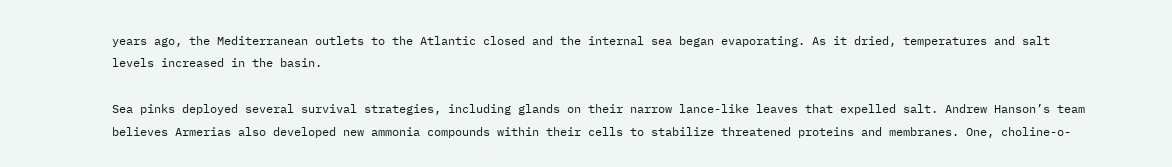years ago, the Mediterranean outlets to the Atlantic closed and the internal sea began evaporating. As it dried, temperatures and salt levels increased in the basin.

Sea pinks deployed several survival strategies, including glands on their narrow lance-like leaves that expelled salt. Andrew Hanson’s team believes Armerias also developed new ammonia compounds within their cells to stabilize threatened proteins and membranes. One, choline-o-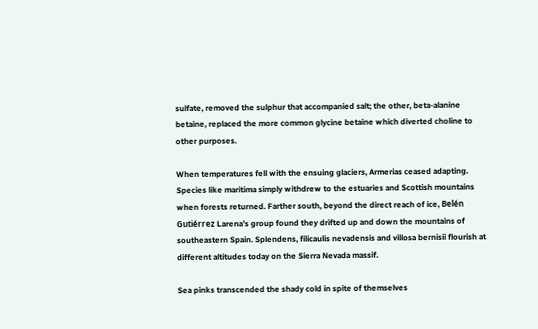sulfate, removed the sulphur that accompanied salt; the other, beta-alanine betaine, replaced the more common glycine betaine which diverted choline to other purposes.

When temperatures fell with the ensuing glaciers, Armerias ceased adapting. Species like maritima simply withdrew to the estuaries and Scottish mountains when forests returned. Farther south, beyond the direct reach of ice, Belén Gutiérrez Larena’s group found they drifted up and down the mountains of southeastern Spain. Splendens, filicaulis nevadensis and villosa bernisii flourish at different altitudes today on the Sierra Nevada massif.

Sea pinks transcended the shady cold in spite of themselves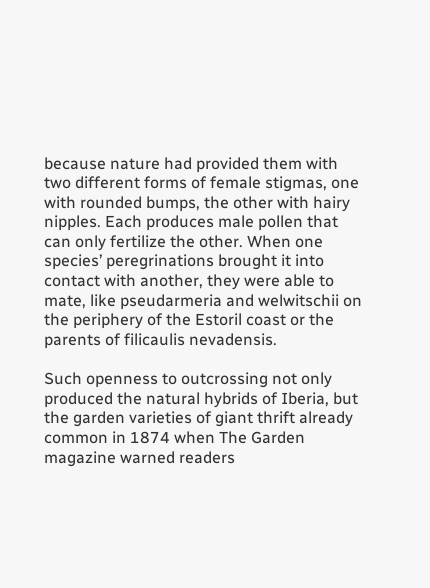because nature had provided them with two different forms of female stigmas, one with rounded bumps, the other with hairy nipples. Each produces male pollen that can only fertilize the other. When one species’ peregrinations brought it into contact with another, they were able to mate, like pseudarmeria and welwitschii on the periphery of the Estoril coast or the parents of filicaulis nevadensis.

Such openness to outcrossing not only produced the natural hybrids of Iberia, but the garden varieties of giant thrift already common in 1874 when The Garden magazine warned readers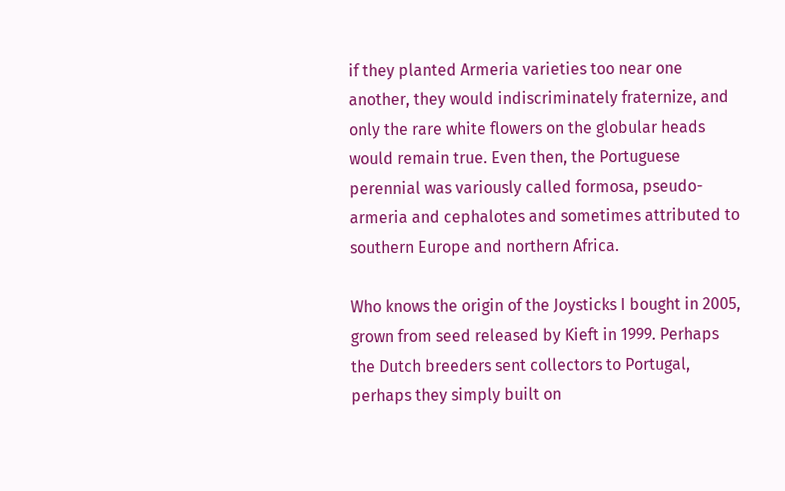if they planted Armeria varieties too near one another, they would indiscriminately fraternize, and only the rare white flowers on the globular heads would remain true. Even then, the Portuguese perennial was variously called formosa, pseudo-armeria and cephalotes and sometimes attributed to southern Europe and northern Africa.

Who knows the origin of the Joysticks I bought in 2005, grown from seed released by Kieft in 1999. Perhaps the Dutch breeders sent collectors to Portugal, perhaps they simply built on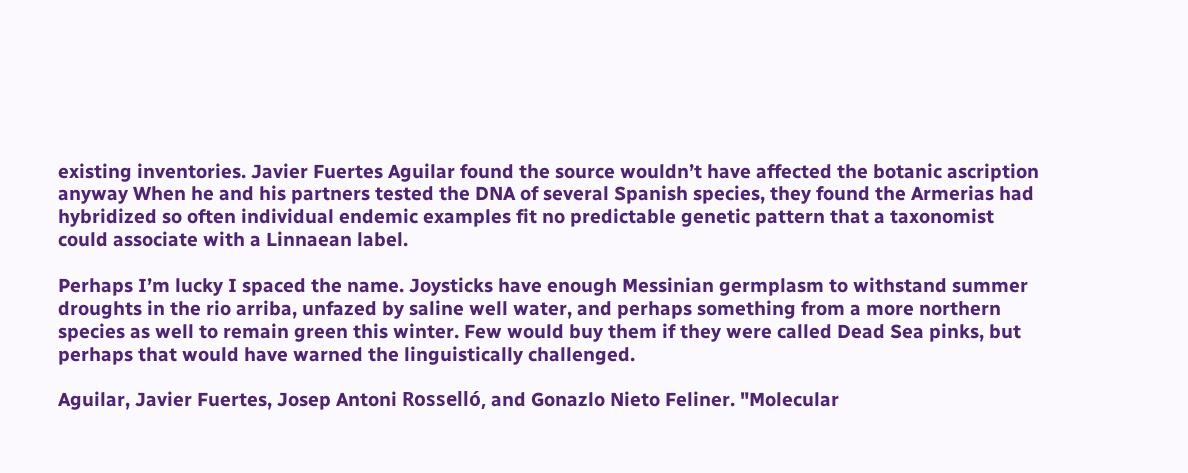existing inventories. Javier Fuertes Aguilar found the source wouldn’t have affected the botanic ascription anyway When he and his partners tested the DNA of several Spanish species, they found the Armerias had hybridized so often individual endemic examples fit no predictable genetic pattern that a taxonomist could associate with a Linnaean label.

Perhaps I’m lucky I spaced the name. Joysticks have enough Messinian germplasm to withstand summer droughts in the rio arriba, unfazed by saline well water, and perhaps something from a more northern species as well to remain green this winter. Few would buy them if they were called Dead Sea pinks, but perhaps that would have warned the linguistically challenged.

Aguilar, Javier Fuertes, Josep Antoni Rosselló, and Gonazlo Nieto Feliner. "Molecular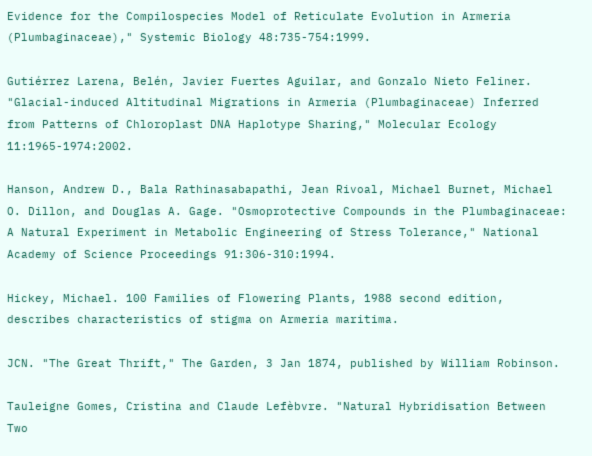Evidence for the Compilospecies Model of Reticulate Evolution in Armeria (Plumbaginaceae)," Systemic Biology 48:735-754:1999.

Gutiérrez Larena, Belén, Javier Fuertes Aguilar, and Gonzalo Nieto Feliner. "Glacial-induced Altitudinal Migrations in Armeria (Plumbaginaceae) Inferred from Patterns of Chloroplast DNA Haplotype Sharing," Molecular Ecology 11:1965-1974:2002.

Hanson, Andrew D., Bala Rathinasabapathi, Jean Rivoal, Michael Burnet, Michael O. Dillon, and Douglas A. Gage. "Osmoprotective Compounds in the Plumbaginaceae: A Natural Experiment in Metabolic Engineering of Stress Tolerance," National Academy of Science Proceedings 91:306-310:1994.

Hickey, Michael. 100 Families of Flowering Plants, 1988 second edition, describes characteristics of stigma on Armeria maritima.

JCN. "The Great Thrift," The Garden, 3 Jan 1874, published by William Robinson.

Tauleigne Gomes, Cristina and Claude Lefèbvre. "Natural Hybridisation Between Two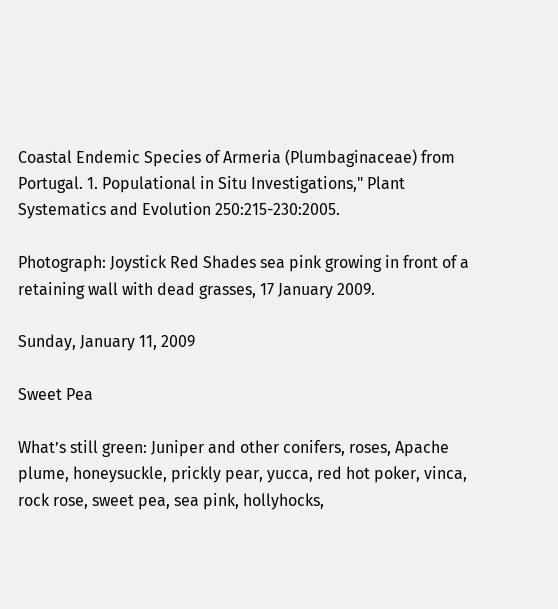Coastal Endemic Species of Armeria (Plumbaginaceae) from Portugal. 1. Populational in Situ Investigations," Plant Systematics and Evolution 250:215-230:2005.

Photograph: Joystick Red Shades sea pink growing in front of a retaining wall with dead grasses, 17 January 2009.

Sunday, January 11, 2009

Sweet Pea

What’s still green: Juniper and other conifers, roses, Apache plume, honeysuckle, prickly pear, yucca, red hot poker, vinca, rock rose, sweet pea, sea pink, hollyhocks,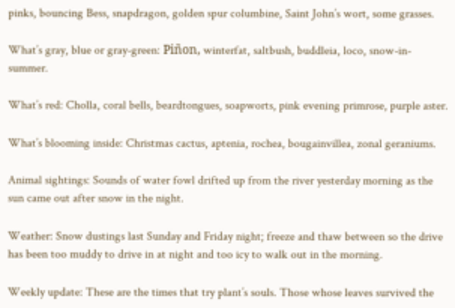pinks, bouncing Bess, snapdragon, golden spur columbine, Saint John’s wort, some grasses.

What’s gray, blue or gray-green: Piñon, winterfat, saltbush, buddleia, loco, snow-in-summer.

What’s red: Cholla, coral bells, beardtongues, soapworts, pink evening primrose, purple aster.

What’s blooming inside: Christmas cactus, aptenia, rochea, bougainvillea, zonal geraniums.

Animal sightings: Sounds of water fowl drifted up from the river yesterday morning as the sun came out after snow in the night.

Weather: Snow dustings last Sunday and Friday night; freeze and thaw between so the drive has been too muddy to drive in at night and too icy to walk out in the morning.

Weekly update: These are the times that try plant’s souls. Those whose leaves survived the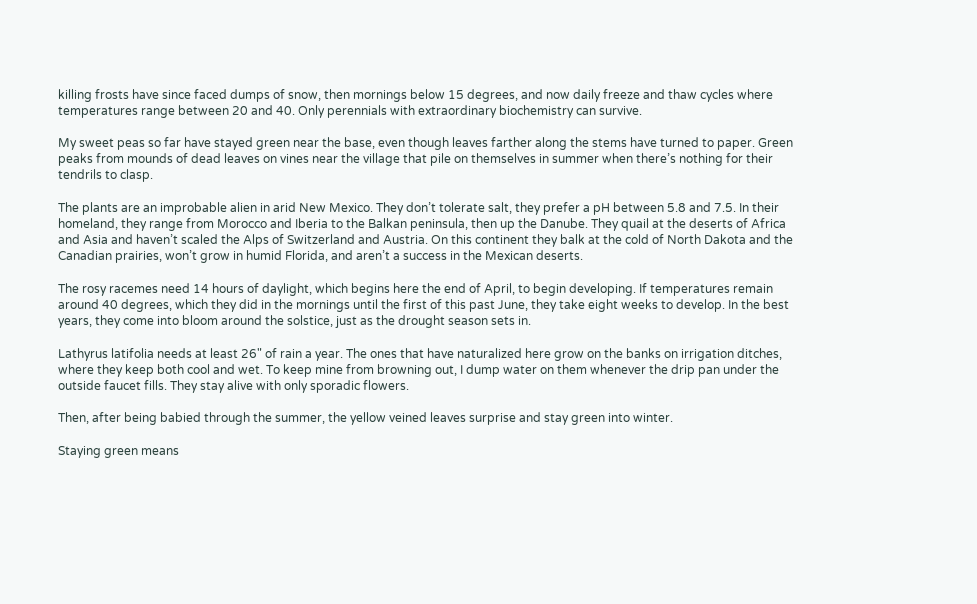killing frosts have since faced dumps of snow, then mornings below 15 degrees, and now daily freeze and thaw cycles where temperatures range between 20 and 40. Only perennials with extraordinary biochemistry can survive.

My sweet peas so far have stayed green near the base, even though leaves farther along the stems have turned to paper. Green peaks from mounds of dead leaves on vines near the village that pile on themselves in summer when there’s nothing for their tendrils to clasp.

The plants are an improbable alien in arid New Mexico. They don’t tolerate salt, they prefer a pH between 5.8 and 7.5. In their homeland, they range from Morocco and Iberia to the Balkan peninsula, then up the Danube. They quail at the deserts of Africa and Asia and haven’t scaled the Alps of Switzerland and Austria. On this continent they balk at the cold of North Dakota and the Canadian prairies, won’t grow in humid Florida, and aren’t a success in the Mexican deserts.

The rosy racemes need 14 hours of daylight, which begins here the end of April, to begin developing. If temperatures remain around 40 degrees, which they did in the mornings until the first of this past June, they take eight weeks to develop. In the best years, they come into bloom around the solstice, just as the drought season sets in.

Lathyrus latifolia needs at least 26" of rain a year. The ones that have naturalized here grow on the banks on irrigation ditches, where they keep both cool and wet. To keep mine from browning out, I dump water on them whenever the drip pan under the outside faucet fills. They stay alive with only sporadic flowers.

Then, after being babied through the summer, the yellow veined leaves surprise and stay green into winter.

Staying green means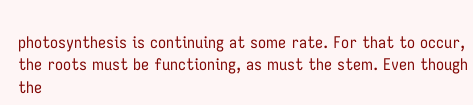photosynthesis is continuing at some rate. For that to occur, the roots must be functioning, as must the stem. Even though the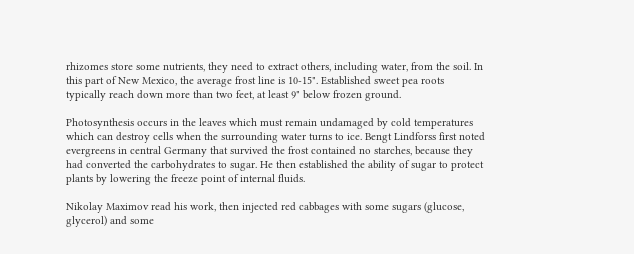rhizomes store some nutrients, they need to extract others, including water, from the soil. In this part of New Mexico, the average frost line is 10-15". Established sweet pea roots typically reach down more than two feet, at least 9" below frozen ground.

Photosynthesis occurs in the leaves which must remain undamaged by cold temperatures which can destroy cells when the surrounding water turns to ice. Bengt Lindforss first noted evergreens in central Germany that survived the frost contained no starches, because they had converted the carbohydrates to sugar. He then established the ability of sugar to protect plants by lowering the freeze point of internal fluids.

Nikolay Maximov read his work, then injected red cabbages with some sugars (glucose, glycerol) and some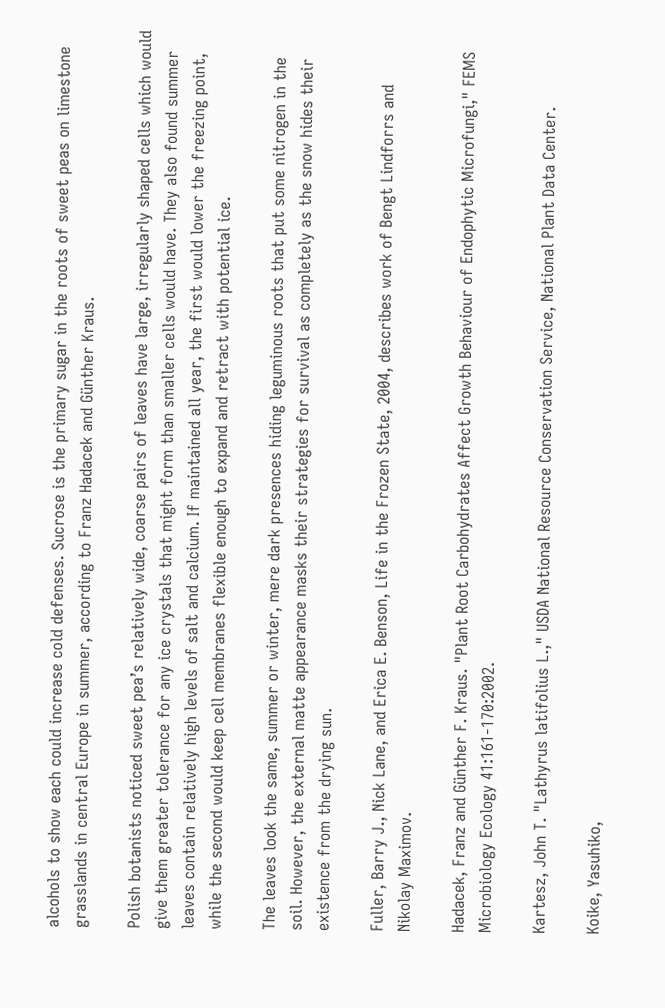alcohols to show each could increase cold defenses. Sucrose is the primary sugar in the roots of sweet peas on limestone grasslands in central Europe in summer, according to Franz Hadacek and Günther Kraus.

Polish botanists noticed sweet pea’s relatively wide, coarse pairs of leaves have large, irregularly shaped cells which would give them greater tolerance for any ice crystals that might form than smaller cells would have. They also found summer leaves contain relatively high levels of salt and calcium. If maintained all year, the first would lower the freezing point, while the second would keep cell membranes flexible enough to expand and retract with potential ice.

The leaves look the same, summer or winter, mere dark presences hiding leguminous roots that put some nitrogen in the soil. However, the external matte appearance masks their strategies for survival as completely as the snow hides their existence from the drying sun.

Fuller, Barry J., Nick Lane, and Erica E. Benson, Life in the Frozen State, 2004, describes work of Bengt Lindforrs and Nikolay Maximov.

Hadacek, Franz and Günther F. Kraus. "Plant Root Carbohydrates Affect Growth Behaviour of Endophytic Microfungi," FEMS Microbiology Ecology 41:161-170:2002.

Kartesz, John T. "Lathyrus latifolius L.," USDA National Resource Conservation Service, National Plant Data Center.

Koike, Yasuhiko,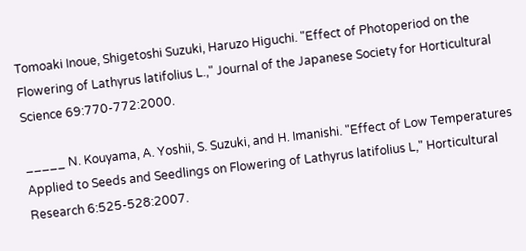Tomoaki Inoue, Shigetoshi Suzuki, Haruzo Higuchi. "Effect of Photoperiod on the Flowering of Lathyrus latifolius L.," Journal of the Japanese Society for Horticultural Science 69:770-772:2000.

_____ N. Kouyama, A. Yoshii, S. Suzuki, and H. Imanishi. "Effect of Low Temperatures Applied to Seeds and Seedlings on Flowering of Lathyrus latifolius L," Horticultural Research 6:525-528:2007.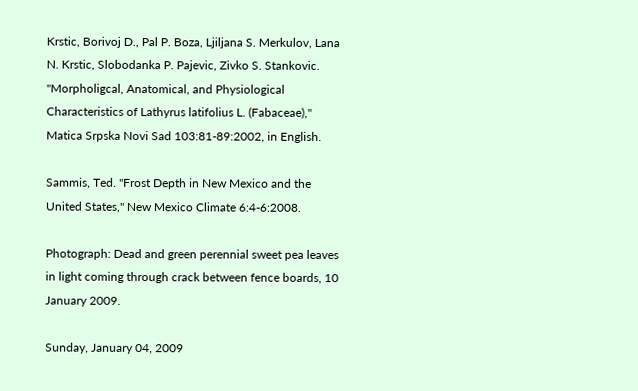Krstic, Borivoj D., Pal P. Boza, Ljiljana S. Merkulov, Lana N. Krstic, Slobodanka P. Pajevic, Zivko S. Stankovic. "Morpholigcal, Anatomical, and Physiological Characteristics of Lathyrus latifolius L. (Fabaceae)," Matica Srpska Novi Sad 103:81-89:2002, in English.

Sammis, Ted. "Frost Depth in New Mexico and the United States," New Mexico Climate 6:4-6:2008.

Photograph: Dead and green perennial sweet pea leaves in light coming through crack between fence boards, 10 January 2009.

Sunday, January 04, 2009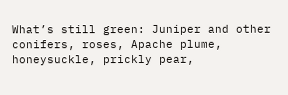What’s still green: Juniper and other conifers, roses, Apache plume, honeysuckle, prickly pear,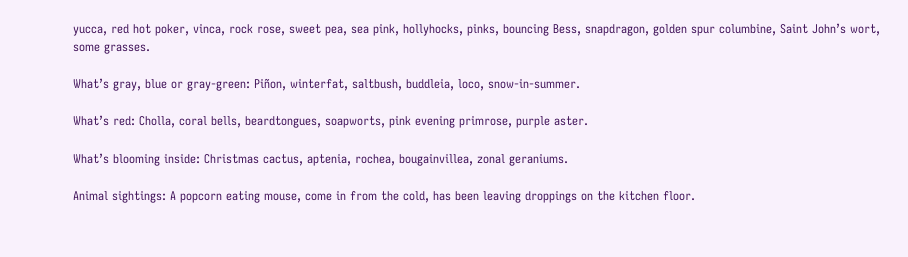yucca, red hot poker, vinca, rock rose, sweet pea, sea pink, hollyhocks, pinks, bouncing Bess, snapdragon, golden spur columbine, Saint John’s wort, some grasses.

What’s gray, blue or gray-green: Piñon, winterfat, saltbush, buddleia, loco, snow-in-summer.

What’s red: Cholla, coral bells, beardtongues, soapworts, pink evening primrose, purple aster.

What’s blooming inside: Christmas cactus, aptenia, rochea, bougainvillea, zonal geraniums.

Animal sightings: A popcorn eating mouse, come in from the cold, has been leaving droppings on the kitchen floor.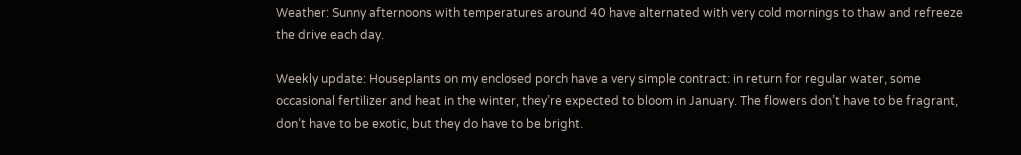Weather: Sunny afternoons with temperatures around 40 have alternated with very cold mornings to thaw and refreeze the drive each day.

Weekly update: Houseplants on my enclosed porch have a very simple contract: in return for regular water, some occasional fertilizer and heat in the winter, they’re expected to bloom in January. The flowers don’t have to be fragrant, don’t have to be exotic, but they do have to be bright.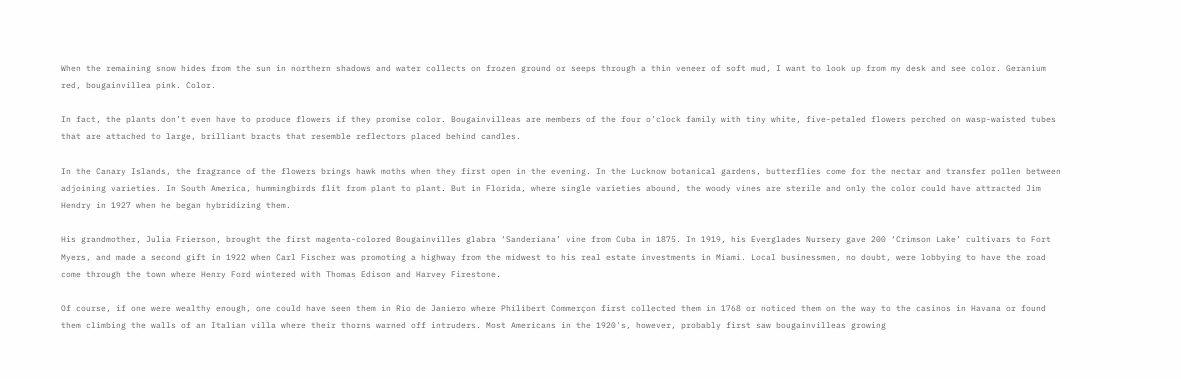When the remaining snow hides from the sun in northern shadows and water collects on frozen ground or seeps through a thin veneer of soft mud, I want to look up from my desk and see color. Geranium red, bougainvillea pink. Color.

In fact, the plants don’t even have to produce flowers if they promise color. Bougainvilleas are members of the four o’clock family with tiny white, five-petaled flowers perched on wasp-waisted tubes that are attached to large, brilliant bracts that resemble reflectors placed behind candles.

In the Canary Islands, the fragrance of the flowers brings hawk moths when they first open in the evening. In the Lucknow botanical gardens, butterflies come for the nectar and transfer pollen between adjoining varieties. In South America, hummingbirds flit from plant to plant. But in Florida, where single varieties abound, the woody vines are sterile and only the color could have attracted Jim Hendry in 1927 when he began hybridizing them.

His grandmother, Julia Frierson, brought the first magenta-colored Bougainvilles glabra ‘Sanderiana’ vine from Cuba in 1875. In 1919, his Everglades Nursery gave 200 ‘Crimson Lake’ cultivars to Fort Myers, and made a second gift in 1922 when Carl Fischer was promoting a highway from the midwest to his real estate investments in Miami. Local businessmen, no doubt, were lobbying to have the road come through the town where Henry Ford wintered with Thomas Edison and Harvey Firestone.

Of course, if one were wealthy enough, one could have seen them in Rio de Janiero where Philibert Commerçon first collected them in 1768 or noticed them on the way to the casinos in Havana or found them climbing the walls of an Italian villa where their thorns warned off intruders. Most Americans in the 1920's, however, probably first saw bougainvilleas growing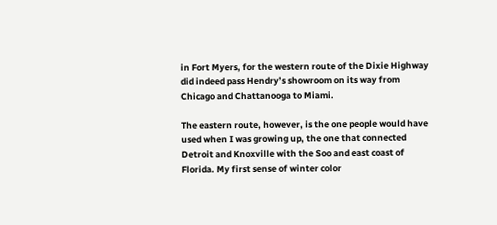in Fort Myers, for the western route of the Dixie Highway did indeed pass Hendry’s showroom on its way from Chicago and Chattanooga to Miami.

The eastern route, however, is the one people would have used when I was growing up, the one that connected Detroit and Knoxville with the Soo and east coast of Florida. My first sense of winter color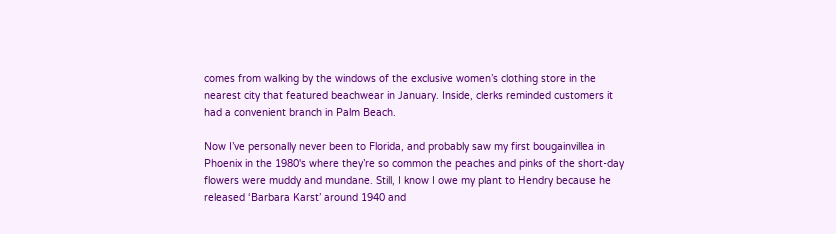comes from walking by the windows of the exclusive women’s clothing store in the nearest city that featured beachwear in January. Inside, clerks reminded customers it had a convenient branch in Palm Beach.

Now I’ve personally never been to Florida, and probably saw my first bougainvillea in Phoenix in the 1980's where they’re so common the peaches and pinks of the short-day flowers were muddy and mundane. Still, I know I owe my plant to Hendry because he released ‘Barbara Karst’ around 1940 and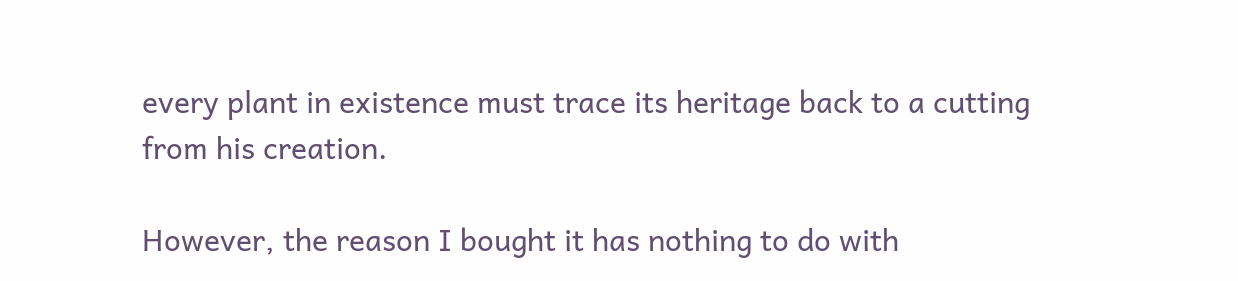every plant in existence must trace its heritage back to a cutting from his creation.

However, the reason I bought it has nothing to do with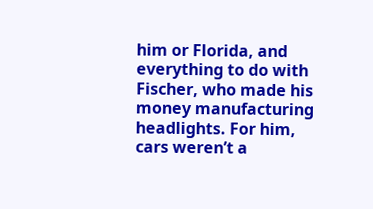him or Florida, and everything to do with Fischer, who made his money manufacturing headlights. For him, cars weren’t a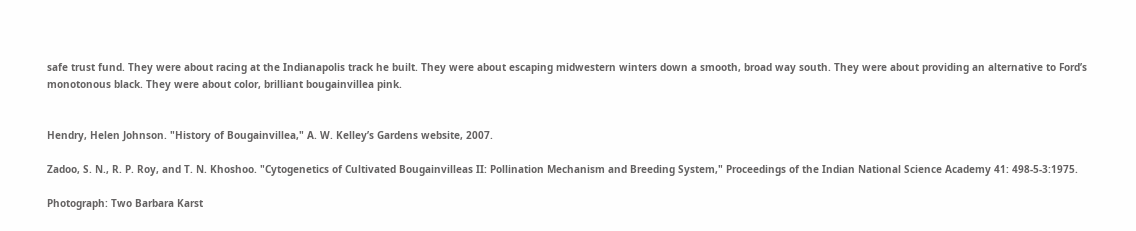safe trust fund. They were about racing at the Indianapolis track he built. They were about escaping midwestern winters down a smooth, broad way south. They were about providing an alternative to Ford’s monotonous black. They were about color, brilliant bougainvillea pink.


Hendry, Helen Johnson. "History of Bougainvillea," A. W. Kelley’s Gardens website, 2007.

Zadoo, S. N., R. P. Roy, and T. N. Khoshoo. "Cytogenetics of Cultivated Bougainvilleas II: Pollination Mechanism and Breeding System," Proceedings of the Indian National Science Academy 41: 498-5-3:1975.

Photograph: Two Barbara Karst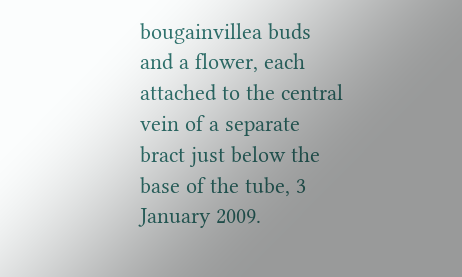bougainvillea buds and a flower, each attached to the central vein of a separate bract just below the base of the tube, 3 January 2009.